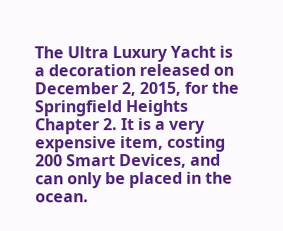The Ultra Luxury Yacht is a decoration released on December 2, 2015, for the Springfield Heights Chapter 2. It is a very expensive item, costing 200 Smart Devices, and can only be placed in the ocean.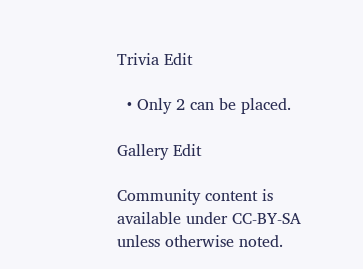Trivia Edit

  • Only 2 can be placed.

Gallery Edit

Community content is available under CC-BY-SA unless otherwise noted.